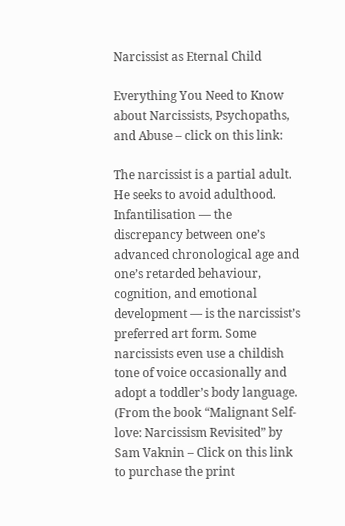Narcissist as Eternal Child

Everything You Need to Know about Narcissists, Psychopaths, and Abuse – click on this link:

The narcissist is a partial adult. He seeks to avoid adulthood. Infantilisation — the discrepancy between one’s advanced chronological age and one’s retarded behaviour, cognition, and emotional development — is the narcissist’s preferred art form. Some narcissists even use a childish tone of voice occasionally and adopt a toddler’s body language. (From the book “Malignant Self-love: Narcissism Revisited” by Sam Vaknin – Click on this link to purchase the print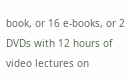book, or 16 e-books, or 2 DVDs with 12 hours of video lectures on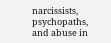narcissists, psychopaths, and abuse in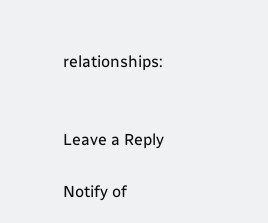relationships:


Leave a Reply

Notify of